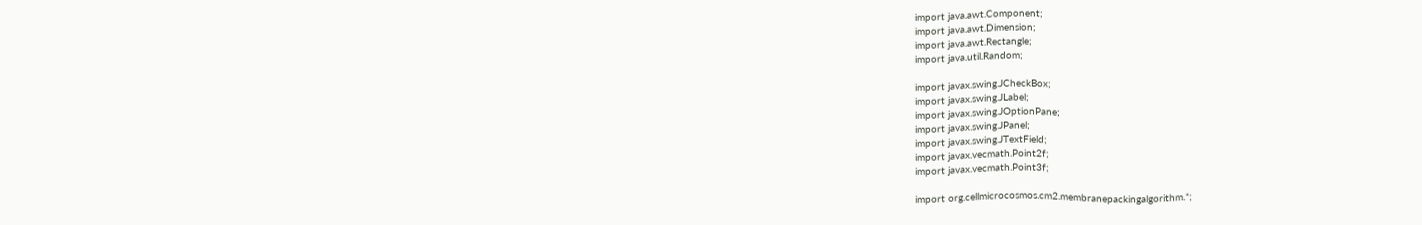import java.awt.Component;
import java.awt.Dimension;
import java.awt.Rectangle;
import java.util.Random;

import javax.swing.JCheckBox;
import javax.swing.JLabel;
import javax.swing.JOptionPane;
import javax.swing.JPanel;
import javax.swing.JTextField;
import javax.vecmath.Point2f;
import javax.vecmath.Point3f;

import org.cellmicrocosmos.cm2.membranepackingalgorithm.*;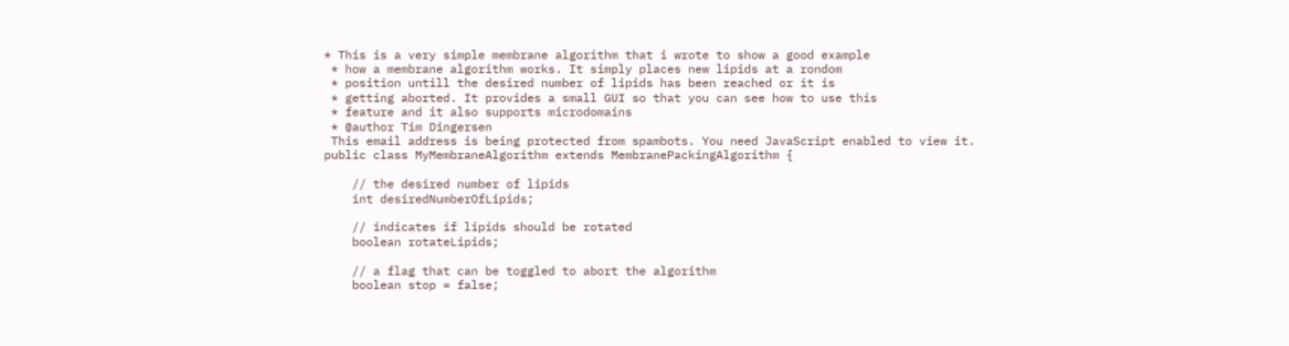* This is a very simple membrane algorithm that i wrote to show a good example
 * how a membrane algorithm works. It simply places new lipids at a rondom
 * position untill the desired number of lipids has been reached or it is
 * getting aborted. It provides a small GUI so that you can see how to use this
 * feature and it also supports microdomains
 * @author Tim Dingersen
 This email address is being protected from spambots. You need JavaScript enabled to view it.
public class MyMembraneAlgorithm extends MembranePackingAlgorithm {

    // the desired number of lipids
    int desiredNumberOfLipids;

    // indicates if lipids should be rotated
    boolean rotateLipids;

    // a flag that can be toggled to abort the algorithm
    boolean stop = false;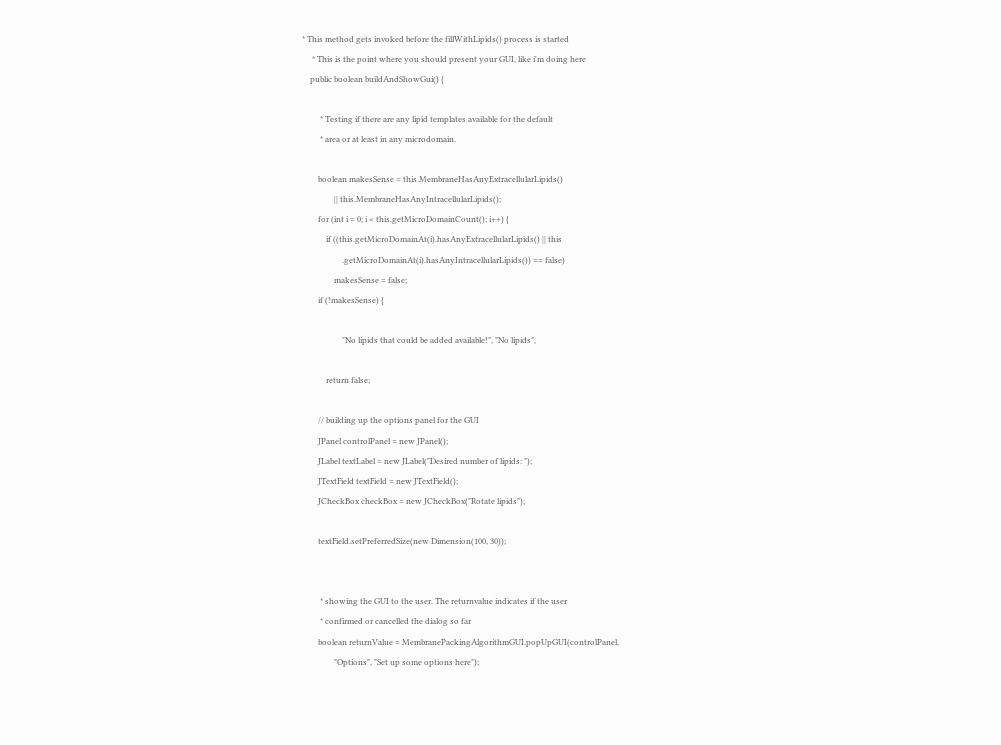* This method gets invoked before the fillWithLipids() process is started
     * This is the point where you should present your GUI, like i'm doing here
    public boolean buildAndShowGui() {

         * Testing if there are any lipid templates available for the default
         * area or at least in any microdomain.

        boolean makesSense = this.MembraneHasAnyExtracellularLipids()
                || this.MembraneHasAnyIntracellularLipids();
        for (int i = 0; i < this.getMicroDomainCount(); i++) {
            if ((this.getMicroDomainAt(i).hasAnyExtracellularLipids() || this
                    .getMicroDomainAt(i).hasAnyIntracellularLipids()) == false)
                makesSense = false;
        if (!makesSense) {

                    "No lipids that could be added available!", "No lipids",

            return false;

        // building up the options panel for the GUI
        JPanel controlPanel = new JPanel();
        JLabel textLabel = new JLabel("Desired number of lipids: ");
        JTextField textField = new JTextField();
        JCheckBox checkBox = new JCheckBox("Rotate lipids");

        textField.setPreferredSize(new Dimension(100, 30));


         * showing the GUI to the user. The returnvalue indicates if the user
         * confirmed or cancelled the dialog so far
        boolean returnValue = MembranePackingAlgorithmGUI.popUpGUI(controlPanel,
                "Options", "Set up some options here");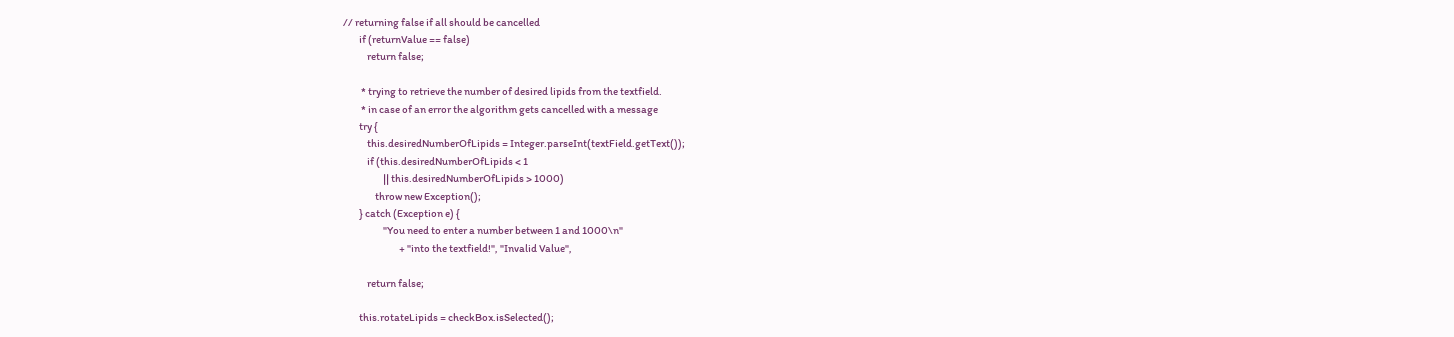// returning false if all should be cancelled
        if (returnValue == false)
            return false;

         * trying to retrieve the number of desired lipids from the textfield.
         * in case of an error the algorithm gets cancelled with a message
        try {
            this.desiredNumberOfLipids = Integer.parseInt(textField.getText());
            if (this.desiredNumberOfLipids < 1
                    || this.desiredNumberOfLipids > 1000)
                throw new Exception();
        } catch (Exception e) {
                    "You need to enter a number between 1 and 1000\n"
                            + "into the textfield!", "Invalid Value",

            return false;

        this.rotateLipids = checkBox.isSelected();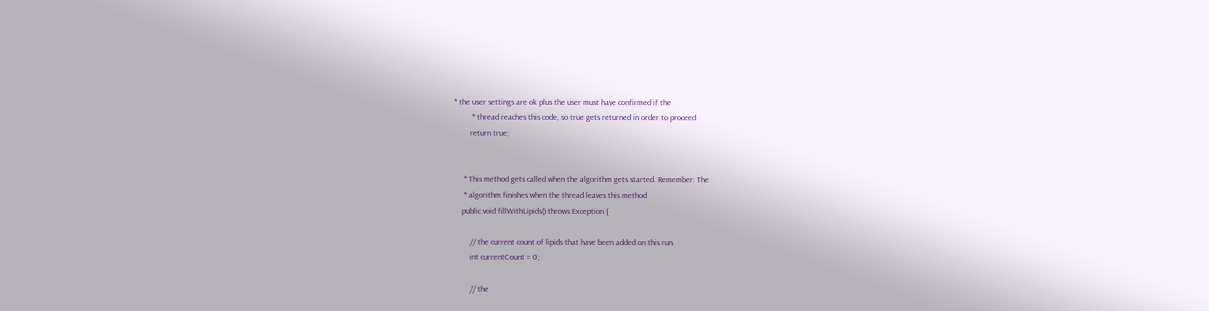* the user settings are ok plus the user must have confirmed if the
         * thread reaches this code, so true gets returned in order to proceed
        return true;


     * This method gets called when the algorithm gets started. Remember: The
     * algorithm finishes when the thread leaves this method
    public void fillWithLipids() throws Exception {

        // the current count of lipids that have been added on this run.
        int currentCount = 0;

        // the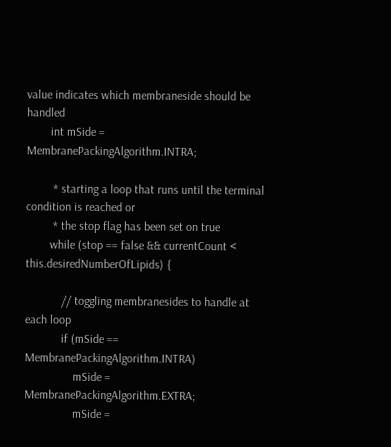value indicates which membraneside should be handled
        int mSide = MembranePackingAlgorithm.INTRA;

         * starting a loop that runs until the terminal condition is reached or
         * the stop flag has been set on true
        while (stop == false && currentCount < this.desiredNumberOfLipids) {

            // toggling membranesides to handle at each loop
            if (mSide == MembranePackingAlgorithm.INTRA)
                mSide = MembranePackingAlgorithm.EXTRA;
                mSide =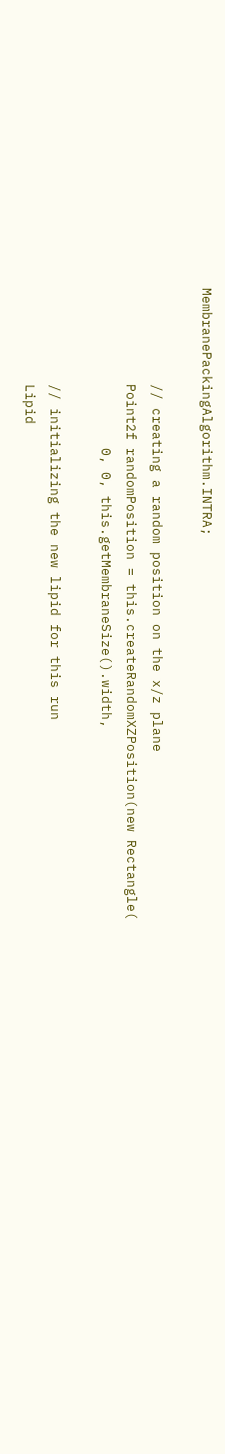MembranePackingAlgorithm.INTRA;

            // creating a random position on the x/z plane
            Point2f randomPosition = this.createRandomXZPosition(new Rectangle(
                    0, 0, this.getMembraneSize().width,

            // initializing the new lipid for this run
            Lipid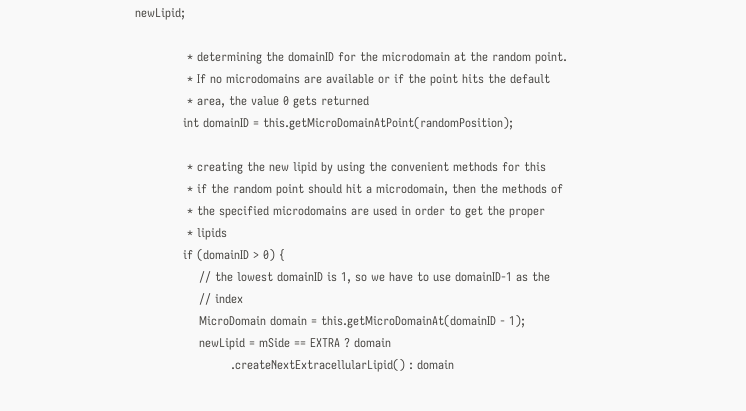newLipid;

             * determining the domainID for the microdomain at the random point.
             * If no microdomains are available or if the point hits the default
             * area, the value 0 gets returned
            int domainID = this.getMicroDomainAtPoint(randomPosition);

             * creating the new lipid by using the convenient methods for this
             * if the random point should hit a microdomain, then the methods of
             * the specified microdomains are used in order to get the proper
             * lipids
            if (domainID > 0) {
                // the lowest domainID is 1, so we have to use domainID-1 as the
                // index
                MicroDomain domain = this.getMicroDomainAt(domainID - 1);
                newLipid = mSide == EXTRA ? domain
                        .createNextExtracellularLipid() : domain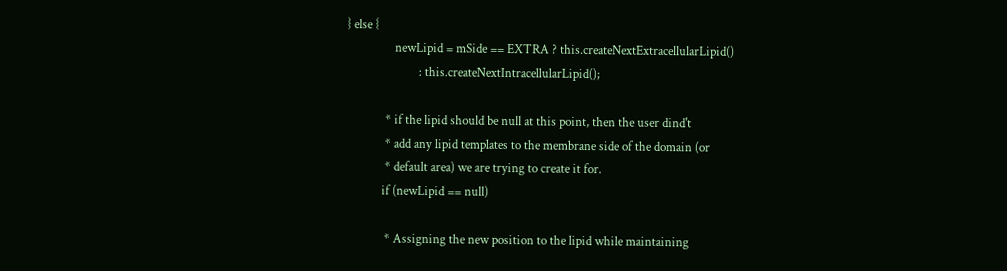} else {
                newLipid = mSide == EXTRA ? this.createNextExtracellularLipid()
                        : this.createNextIntracellularLipid();

             * if the lipid should be null at this point, then the user dind't
             * add any lipid templates to the membrane side of the domain (or
             * default area) we are trying to create it for.
            if (newLipid == null)

             * Assigning the new position to the lipid while maintaining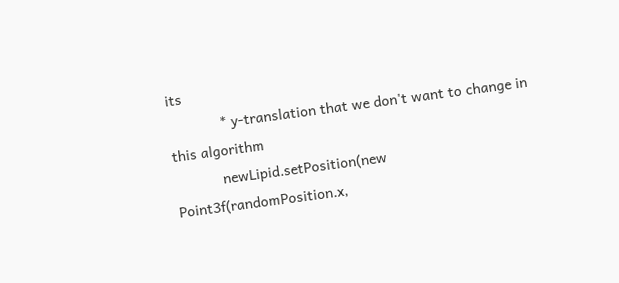its
             * y-translation that we don't want to change in this algorithm
            newLipid.setPosition(new Point3f(randomPosition.x,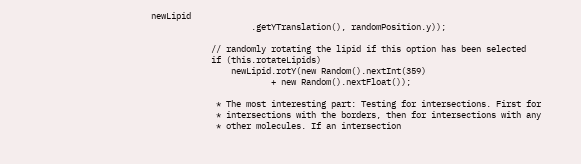newLipid
                    .getYTranslation(), randomPosition.y));

            // randomly rotating the lipid if this option has been selected
            if (this.rotateLipids)
                newLipid.rotY(new Random().nextInt(359)
                        + new Random().nextFloat());

             * The most interesting part: Testing for intersections. First for
             * intersections with the borders, then for intersections with any
             * other molecules. If an intersection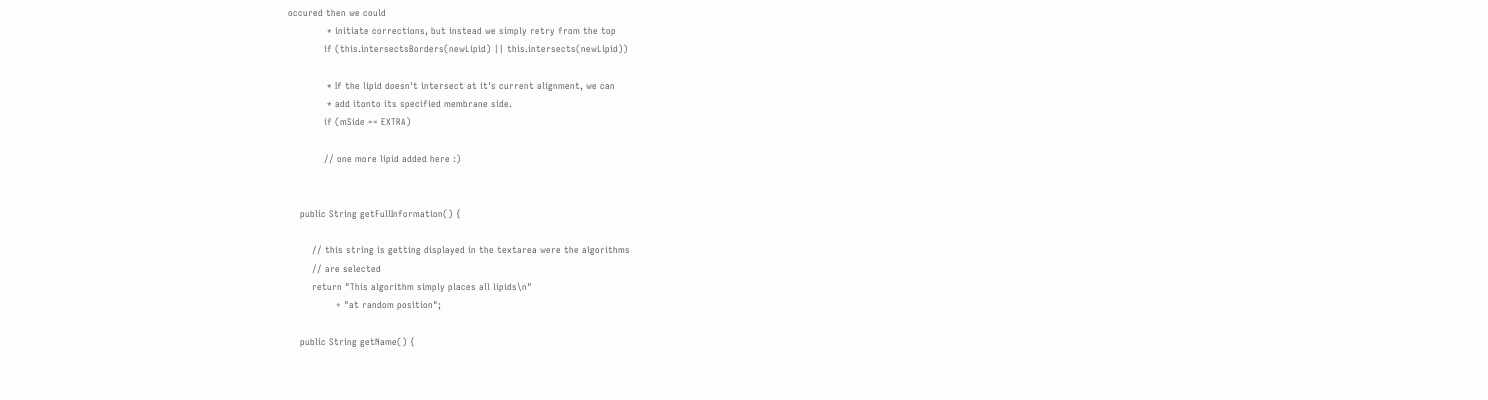occured then we could
             * initiate corrections, but instead we simply retry from the top
            if (this.intersectsBorders(newLipid) || this.intersects(newLipid))

             * If the lipid doesn't intersect at it's current alignment, we can
             * add itonto its specified membrane side.
            if (mSide == EXTRA)

            // one more lipid added here :)


    public String getFullInformation() {

        // this string is getting displayed in the textarea were the algorithms
        // are selected
        return "This algorithm simply places all lipids\n"
                + "at random position";

    public String getName() {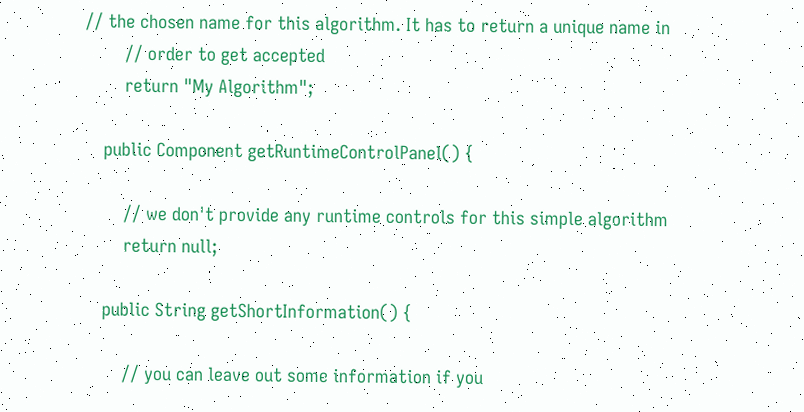// the chosen name for this algorithm. It has to return a unique name in
        // order to get accepted
        return "My Algorithm";

    public Component getRuntimeControlPanel() {

        // we don't provide any runtime controls for this simple algorithm
        return null;

    public String getShortInformation() {

        // you can leave out some information if you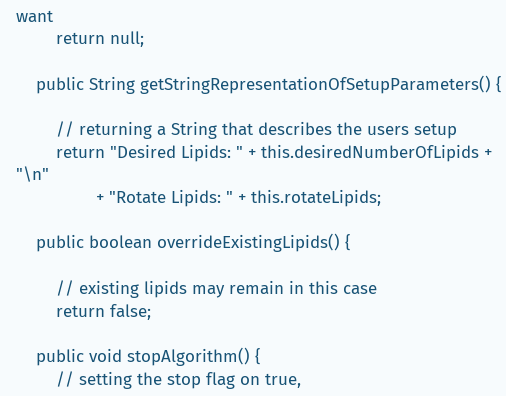want
        return null;

    public String getStringRepresentationOfSetupParameters() {

        // returning a String that describes the users setup
        return "Desired Lipids: " + this.desiredNumberOfLipids + "\n"
                + "Rotate Lipids: " + this.rotateLipids;

    public boolean overrideExistingLipids() {

        // existing lipids may remain in this case
        return false;

    public void stopAlgorithm() {
        // setting the stop flag on true,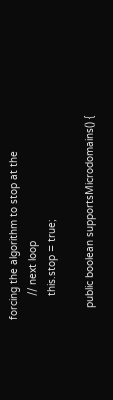forcing the algorithm to stop at the
        // next loop
        this.stop = true;

    public boolean supportsMicrodomains() {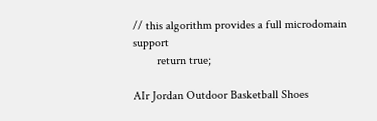// this algorithm provides a full microdomain support
        return true;

AIr Jordan Outdoor Basketball Shoes